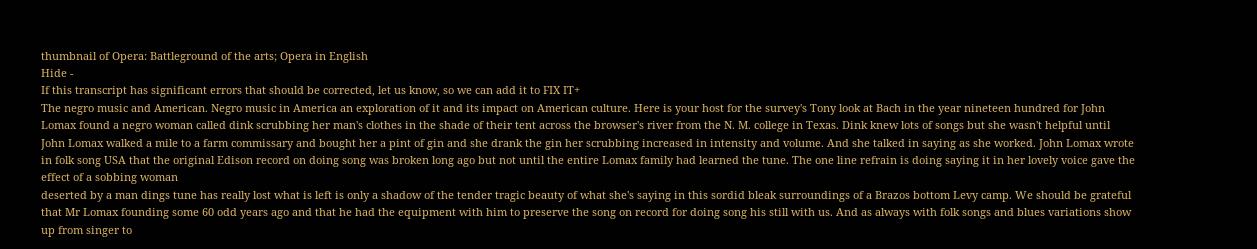thumbnail of Opera: Battleground of the arts; Opera in English
Hide -
If this transcript has significant errors that should be corrected, let us know, so we can add it to FIX IT+
The negro music and American. Negro music in America an exploration of it and its impact on American culture. Here is your host for the survey's Tony look at Bach in the year nineteen hundred for John Lomax found a negro woman called dink scrubbing her man's clothes in the shade of their tent across the browser's river from the N. M. college in Texas. Dink knew lots of songs but she wasn't helpful until John Lomax walked a mile to a farm commissary and bought her a pint of gin and she drank the gin her scrubbing increased in intensity and volume. And she talked in saying as she worked. John Lomax wrote in folk song USA that the original Edison record on doing song was broken long ago but not until the entire Lomax family had learned the tune. The one line refrain is doing saying it in her lovely voice gave the effect of a sobbing woman
deserted by a man dings tune has really lost what is left is only a shadow of the tender tragic beauty of what she's saying in this sordid bleak surroundings of a Brazos bottom Levy camp. We should be grateful that Mr Lomax founding some 60 odd years ago and that he had the equipment with him to preserve the song on record for doing song his still with us. And as always with folk songs and blues variations show up from singer to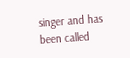singer and has been called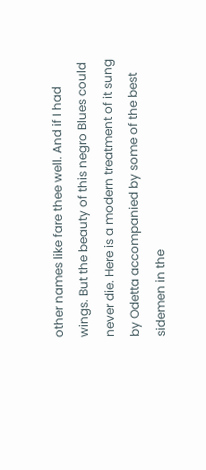other names like fare thee well. And if I had wings. But the beauty of this negro Blues could never die. Here is a modern treatment of it sung by Odetta accompanied by some of the best sidemen in the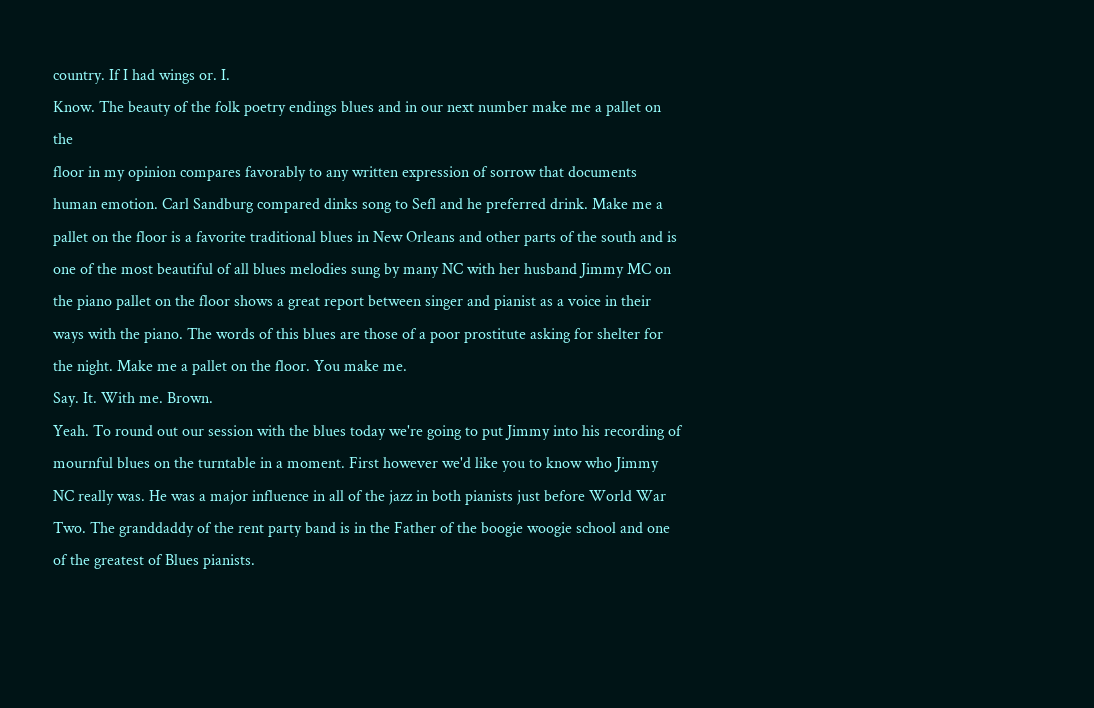country. If I had wings or. I.
Know. The beauty of the folk poetry endings blues and in our next number make me a pallet on the
floor in my opinion compares favorably to any written expression of sorrow that documents human emotion. Carl Sandburg compared dinks song to Sefl and he preferred drink. Make me a pallet on the floor is a favorite traditional blues in New Orleans and other parts of the south and is one of the most beautiful of all blues melodies sung by many NC with her husband Jimmy MC on the piano pallet on the floor shows a great report between singer and pianist as a voice in their ways with the piano. The words of this blues are those of a poor prostitute asking for shelter for the night. Make me a pallet on the floor. You make me.
Say. It. With me. Brown.
Yeah. To round out our session with the blues today we're going to put Jimmy into his recording of
mournful blues on the turntable in a moment. First however we'd like you to know who Jimmy NC really was. He was a major influence in all of the jazz in both pianists just before World War Two. The granddaddy of the rent party band is in the Father of the boogie woogie school and one of the greatest of Blues pianists.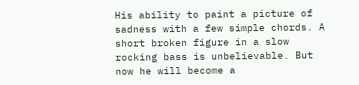His ability to paint a picture of sadness with a few simple chords. A short broken figure in a slow rocking bass is unbelievable. But now he will become a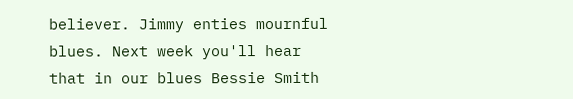believer. Jimmy enties mournful blues. Next week you'll hear that in our blues Bessie Smith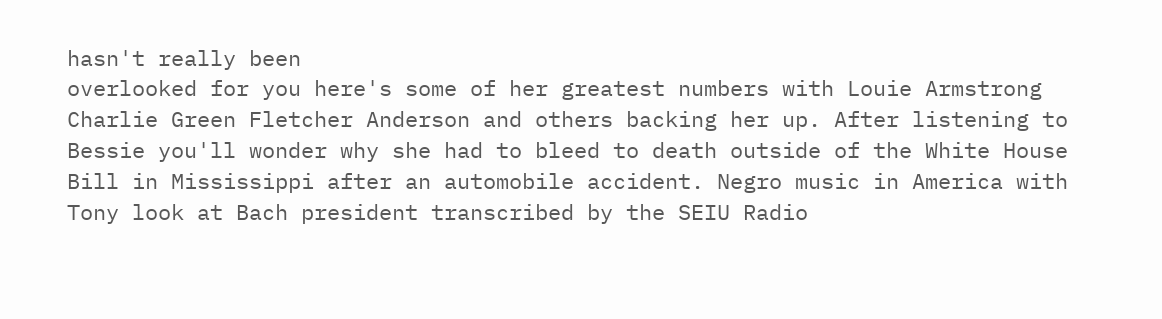hasn't really been
overlooked for you here's some of her greatest numbers with Louie Armstrong Charlie Green Fletcher Anderson and others backing her up. After listening to Bessie you'll wonder why she had to bleed to death outside of the White House Bill in Mississippi after an automobile accident. Negro music in America with Tony look at Bach president transcribed by the SEIU Radio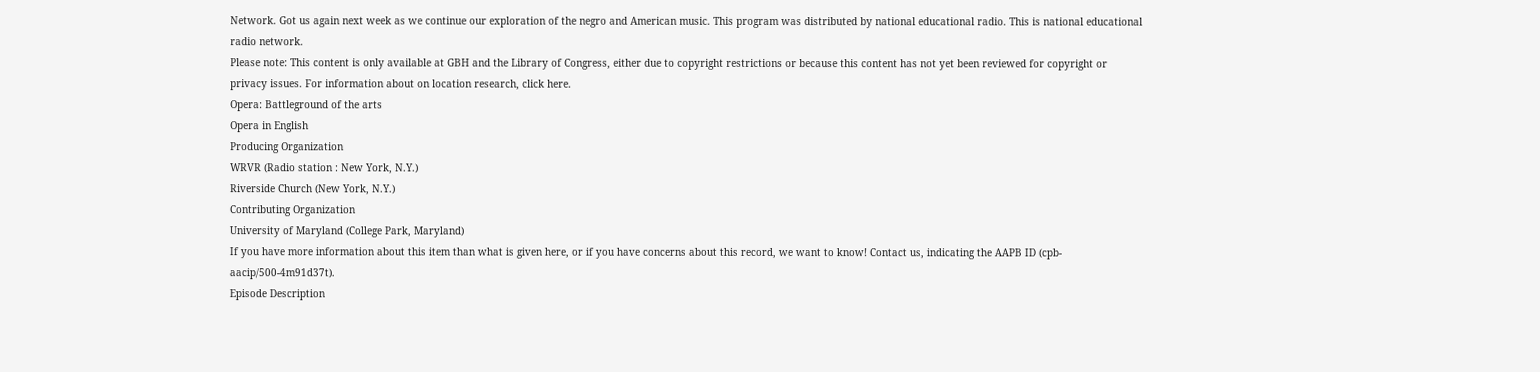Network. Got us again next week as we continue our exploration of the negro and American music. This program was distributed by national educational radio. This is national educational radio network.
Please note: This content is only available at GBH and the Library of Congress, either due to copyright restrictions or because this content has not yet been reviewed for copyright or privacy issues. For information about on location research, click here.
Opera: Battleground of the arts
Opera in English
Producing Organization
WRVR (Radio station : New York, N.Y.)
Riverside Church (New York, N.Y.)
Contributing Organization
University of Maryland (College Park, Maryland)
If you have more information about this item than what is given here, or if you have concerns about this record, we want to know! Contact us, indicating the AAPB ID (cpb-aacip/500-4m91d37t).
Episode Description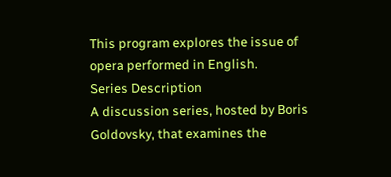This program explores the issue of opera performed in English.
Series Description
A discussion series, hosted by Boris Goldovsky, that examines the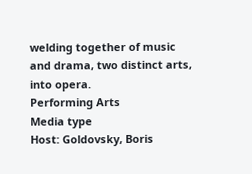welding together of music and drama, two distinct arts, into opera.
Performing Arts
Media type
Host: Goldovsky, Boris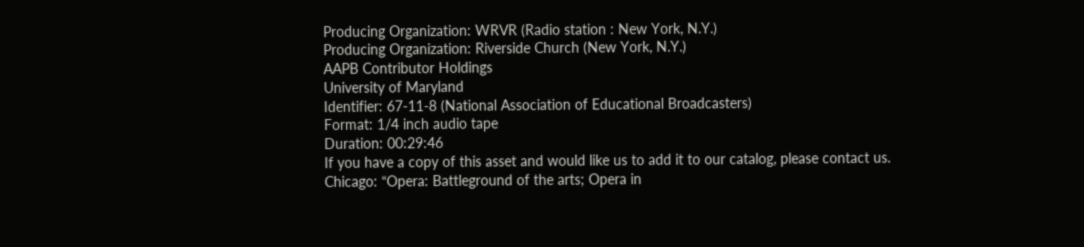Producing Organization: WRVR (Radio station : New York, N.Y.)
Producing Organization: Riverside Church (New York, N.Y.)
AAPB Contributor Holdings
University of Maryland
Identifier: 67-11-8 (National Association of Educational Broadcasters)
Format: 1/4 inch audio tape
Duration: 00:29:46
If you have a copy of this asset and would like us to add it to our catalog, please contact us.
Chicago: “Opera: Battleground of the arts; Opera in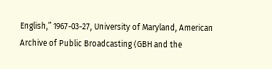English,” 1967-03-27, University of Maryland, American Archive of Public Broadcasting (GBH and the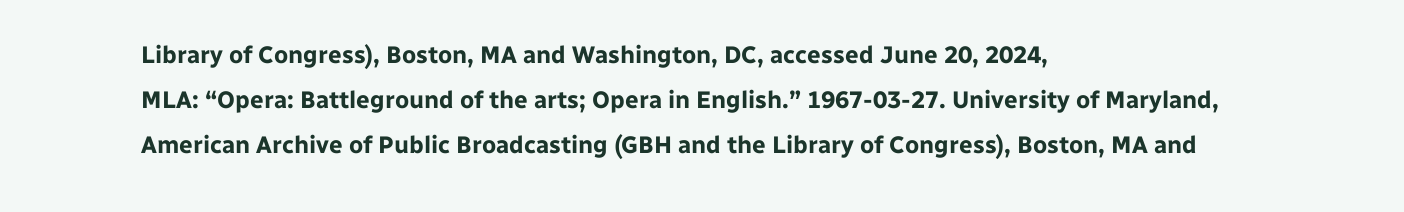Library of Congress), Boston, MA and Washington, DC, accessed June 20, 2024,
MLA: “Opera: Battleground of the arts; Opera in English.” 1967-03-27. University of Maryland, American Archive of Public Broadcasting (GBH and the Library of Congress), Boston, MA and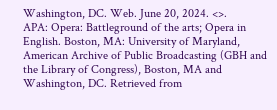Washington, DC. Web. June 20, 2024. <>.
APA: Opera: Battleground of the arts; Opera in English. Boston, MA: University of Maryland, American Archive of Public Broadcasting (GBH and the Library of Congress), Boston, MA and Washington, DC. Retrieved from